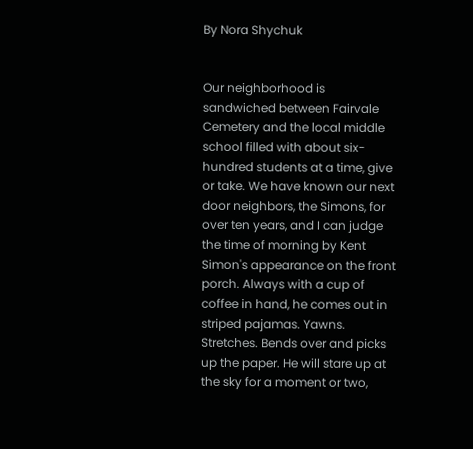By Nora Shychuk


Our neighborhood is sandwiched between Fairvale Cemetery and the local middle school filled with about six-hundred students at a time, give or take. We have known our next door neighbors, the Simons, for over ten years, and I can judge the time of morning by Kent Simon's appearance on the front porch. Always with a cup of coffee in hand, he comes out in striped pajamas. Yawns. Stretches. Bends over and picks up the paper. He will stare up at the sky for a moment or two,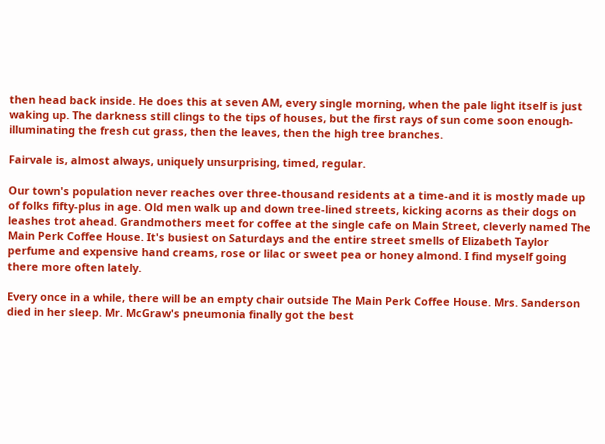then head back inside. He does this at seven AM, every single morning, when the pale light itself is just waking up. The darkness still clings to the tips of houses, but the first rays of sun come soon enough-illuminating the fresh cut grass, then the leaves, then the high tree branches.

Fairvale is, almost always, uniquely unsurprising, timed, regular.

Our town's population never reaches over three-thousand residents at a time-and it is mostly made up of folks fifty-plus in age. Old men walk up and down tree-lined streets, kicking acorns as their dogs on leashes trot ahead. Grandmothers meet for coffee at the single cafe on Main Street, cleverly named The Main Perk Coffee House. It's busiest on Saturdays and the entire street smells of Elizabeth Taylor perfume and expensive hand creams, rose or lilac or sweet pea or honey almond. I find myself going there more often lately.

Every once in a while, there will be an empty chair outside The Main Perk Coffee House. Mrs. Sanderson died in her sleep. Mr. McGraw's pneumonia finally got the best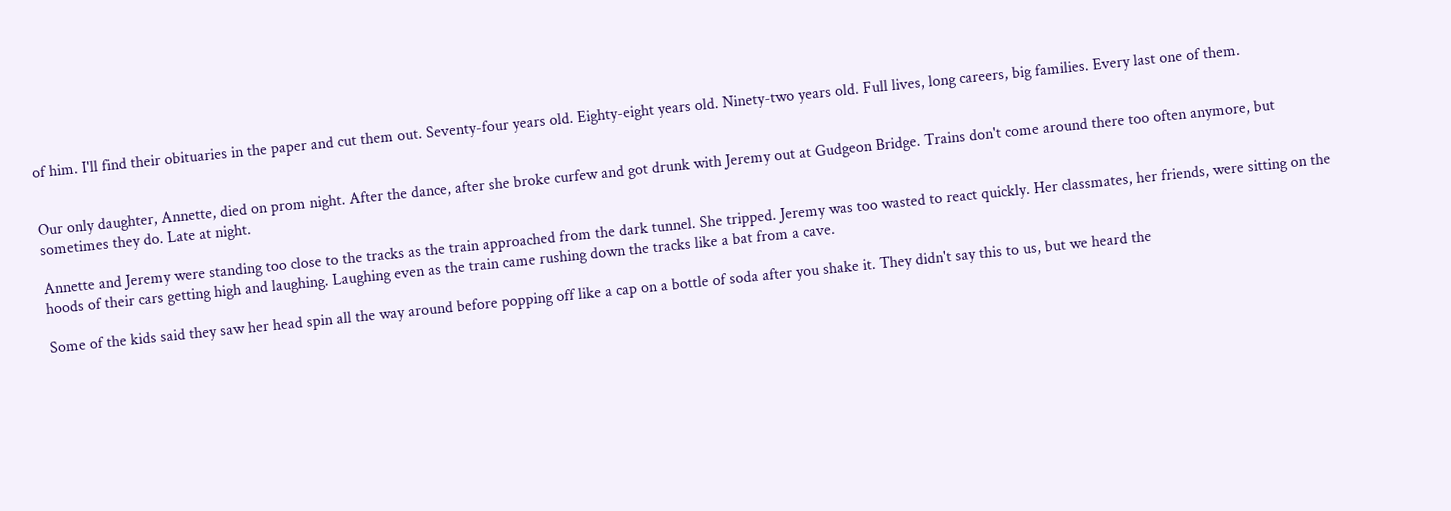of him. I'll find their obituaries in the paper and cut them out. Seventy-four years old. Eighty-eight years old. Ninety-two years old. Full lives, long careers, big families. Every last one of them.


Our only daughter, Annette, died on prom night. After the dance, after she broke curfew and got drunk with Jeremy out at Gudgeon Bridge. Trains don't come around there too often anymore, but sometimes they do. Late at night.

Annette and Jeremy were standing too close to the tracks as the train approached from the dark tunnel. She tripped. Jeremy was too wasted to react quickly. Her classmates, her friends, were sitting on the hoods of their cars getting high and laughing. Laughing even as the train came rushing down the tracks like a bat from a cave.

Some of the kids said they saw her head spin all the way around before popping off like a cap on a bottle of soda after you shake it. They didn't say this to us, but we heard the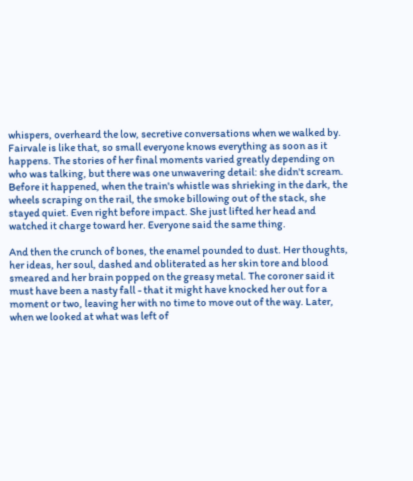whispers, overheard the low, secretive conversations when we walked by. Fairvale is like that, so small everyone knows everything as soon as it happens. The stories of her final moments varied greatly depending on who was talking, but there was one unwavering detail: she didn't scream. Before it happened, when the train's whistle was shrieking in the dark, the wheels scraping on the rail, the smoke billowing out of the stack, she stayed quiet. Even right before impact. She just lifted her head and watched it charge toward her. Everyone said the same thing.

And then the crunch of bones, the enamel pounded to dust. Her thoughts, her ideas, her soul, dashed and obliterated as her skin tore and blood smeared and her brain popped on the greasy metal. The coroner said it must have been a nasty fall - that it might have knocked her out for a moment or two, leaving her with no time to move out of the way. Later, when we looked at what was left of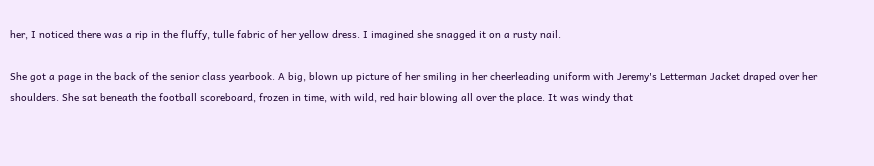her, I noticed there was a rip in the fluffy, tulle fabric of her yellow dress. I imagined she snagged it on a rusty nail.

She got a page in the back of the senior class yearbook. A big, blown up picture of her smiling in her cheerleading uniform with Jeremy's Letterman Jacket draped over her shoulders. She sat beneath the football scoreboard, frozen in time, with wild, red hair blowing all over the place. It was windy that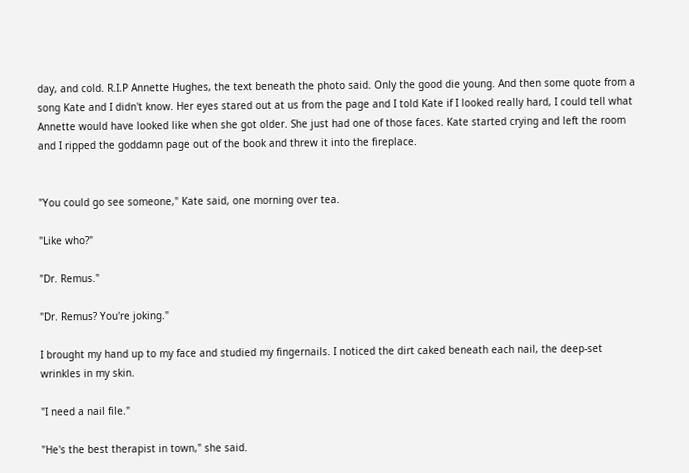day, and cold. R.I.P Annette Hughes, the text beneath the photo said. Only the good die young. And then some quote from a song Kate and I didn't know. Her eyes stared out at us from the page and I told Kate if I looked really hard, I could tell what Annette would have looked like when she got older. She just had one of those faces. Kate started crying and left the room and I ripped the goddamn page out of the book and threw it into the fireplace.


"You could go see someone," Kate said, one morning over tea.

"Like who?"

"Dr. Remus."

"Dr. Remus? You're joking."

I brought my hand up to my face and studied my fingernails. I noticed the dirt caked beneath each nail, the deep-set wrinkles in my skin.

"I need a nail file."

"He's the best therapist in town," she said.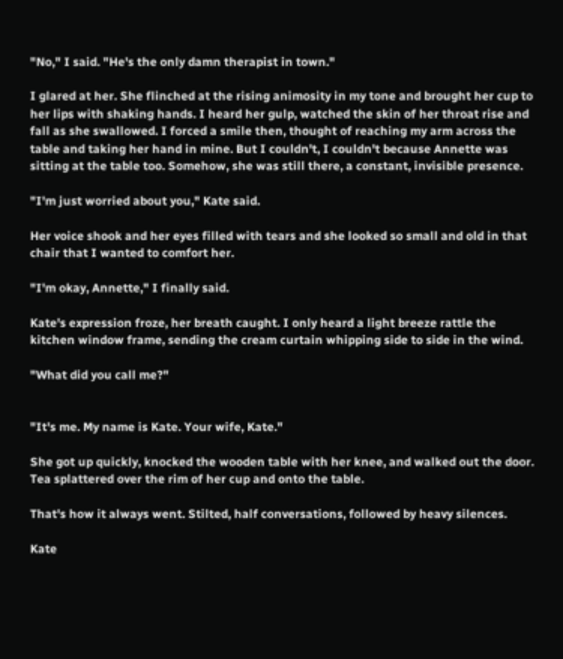"No," I said. "He's the only damn therapist in town."

I glared at her. She flinched at the rising animosity in my tone and brought her cup to her lips with shaking hands. I heard her gulp, watched the skin of her throat rise and fall as she swallowed. I forced a smile then, thought of reaching my arm across the table and taking her hand in mine. But I couldn't, I couldn't because Annette was sitting at the table too. Somehow, she was still there, a constant, invisible presence.

"I'm just worried about you," Kate said.

Her voice shook and her eyes filled with tears and she looked so small and old in that chair that I wanted to comfort her.

"I'm okay, Annette," I finally said.

Kate's expression froze, her breath caught. I only heard a light breeze rattle the kitchen window frame, sending the cream curtain whipping side to side in the wind.

"What did you call me?"


"It's me. My name is Kate. Your wife, Kate."

She got up quickly, knocked the wooden table with her knee, and walked out the door. Tea splattered over the rim of her cup and onto the table.

That's how it always went. Stilted, half conversations, followed by heavy silences.

Kate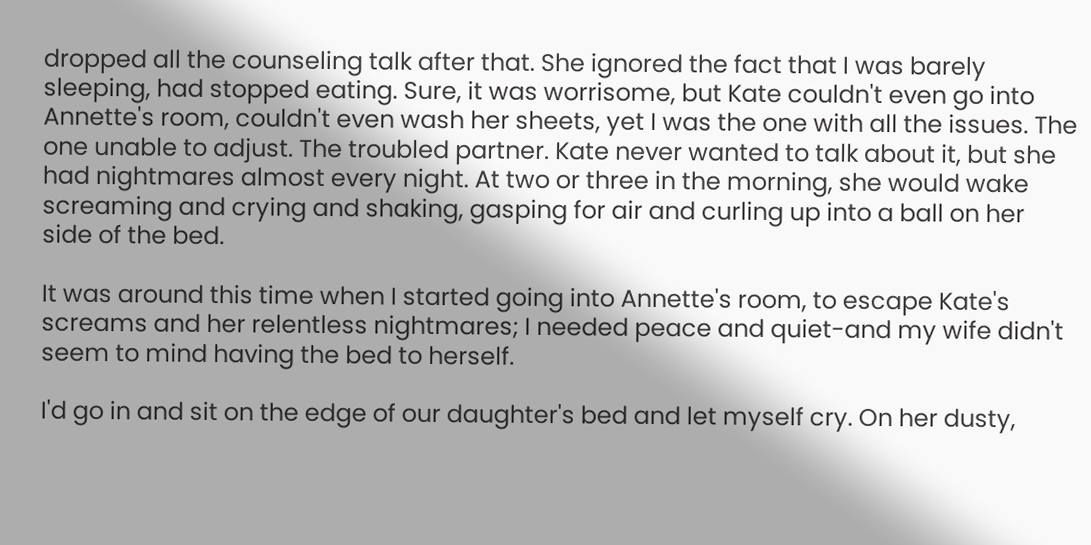dropped all the counseling talk after that. She ignored the fact that I was barely sleeping, had stopped eating. Sure, it was worrisome, but Kate couldn't even go into Annette's room, couldn't even wash her sheets, yet I was the one with all the issues. The one unable to adjust. The troubled partner. Kate never wanted to talk about it, but she had nightmares almost every night. At two or three in the morning, she would wake screaming and crying and shaking, gasping for air and curling up into a ball on her side of the bed.

It was around this time when I started going into Annette's room, to escape Kate's screams and her relentless nightmares; I needed peace and quiet-and my wife didn't seem to mind having the bed to herself.

I'd go in and sit on the edge of our daughter's bed and let myself cry. On her dusty,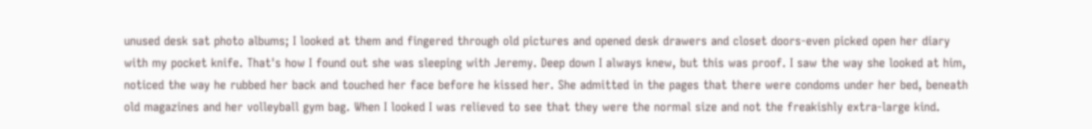unused desk sat photo albums; I looked at them and fingered through old pictures and opened desk drawers and closet doors-even picked open her diary with my pocket knife. That's how I found out she was sleeping with Jeremy. Deep down I always knew, but this was proof. I saw the way she looked at him, noticed the way he rubbed her back and touched her face before he kissed her. She admitted in the pages that there were condoms under her bed, beneath old magazines and her volleyball gym bag. When I looked I was relieved to see that they were the normal size and not the freakishly extra-large kind.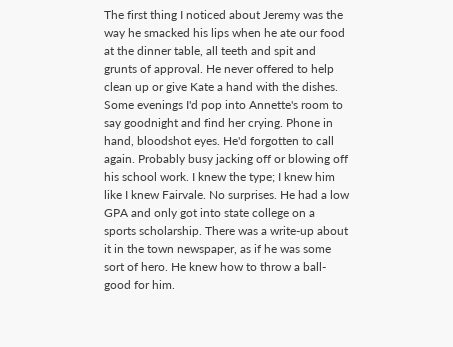The first thing I noticed about Jeremy was the way he smacked his lips when he ate our food at the dinner table, all teeth and spit and grunts of approval. He never offered to help clean up or give Kate a hand with the dishes. Some evenings I'd pop into Annette's room to say goodnight and find her crying. Phone in hand, bloodshot eyes. He'd forgotten to call again. Probably busy jacking off or blowing off his school work. I knew the type; I knew him like I knew Fairvale. No surprises. He had a low GPA and only got into state college on a sports scholarship. There was a write-up about it in the town newspaper, as if he was some sort of hero. He knew how to throw a ball-good for him.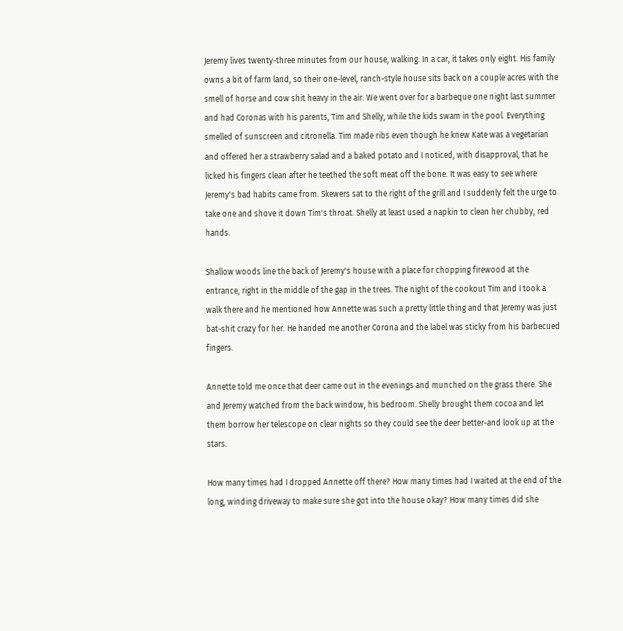Jeremy lives twenty-three minutes from our house, walking. In a car, it takes only eight. His family owns a bit of farm land, so their one-level, ranch-style house sits back on a couple acres with the smell of horse and cow shit heavy in the air. We went over for a barbeque one night last summer and had Coronas with his parents, Tim and Shelly, while the kids swam in the pool. Everything smelled of sunscreen and citronella. Tim made ribs even though he knew Kate was a vegetarian and offered her a strawberry salad and a baked potato and I noticed, with disapproval, that he licked his fingers clean after he teethed the soft meat off the bone. It was easy to see where Jeremy's bad habits came from. Skewers sat to the right of the grill and I suddenly felt the urge to take one and shove it down Tim's throat. Shelly at least used a napkin to clean her chubby, red hands.

Shallow woods line the back of Jeremy's house with a place for chopping firewood at the entrance, right in the middle of the gap in the trees. The night of the cookout Tim and I took a walk there and he mentioned how Annette was such a pretty little thing and that Jeremy was just bat-shit crazy for her. He handed me another Corona and the label was sticky from his barbecued fingers.

Annette told me once that deer came out in the evenings and munched on the grass there. She and Jeremy watched from the back window, his bedroom. Shelly brought them cocoa and let them borrow her telescope on clear nights so they could see the deer better-and look up at the stars.

How many times had I dropped Annette off there? How many times had I waited at the end of the long, winding driveway to make sure she got into the house okay? How many times did she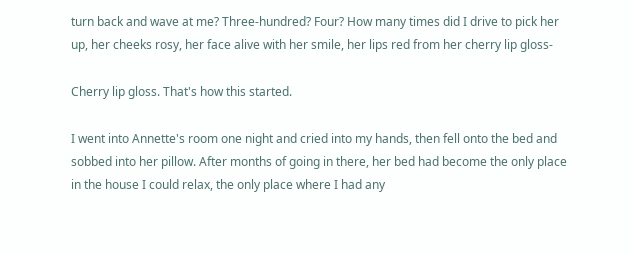turn back and wave at me? Three-hundred? Four? How many times did I drive to pick her up, her cheeks rosy, her face alive with her smile, her lips red from her cherry lip gloss-

Cherry lip gloss. That's how this started.

I went into Annette's room one night and cried into my hands, then fell onto the bed and sobbed into her pillow. After months of going in there, her bed had become the only place in the house I could relax, the only place where I had any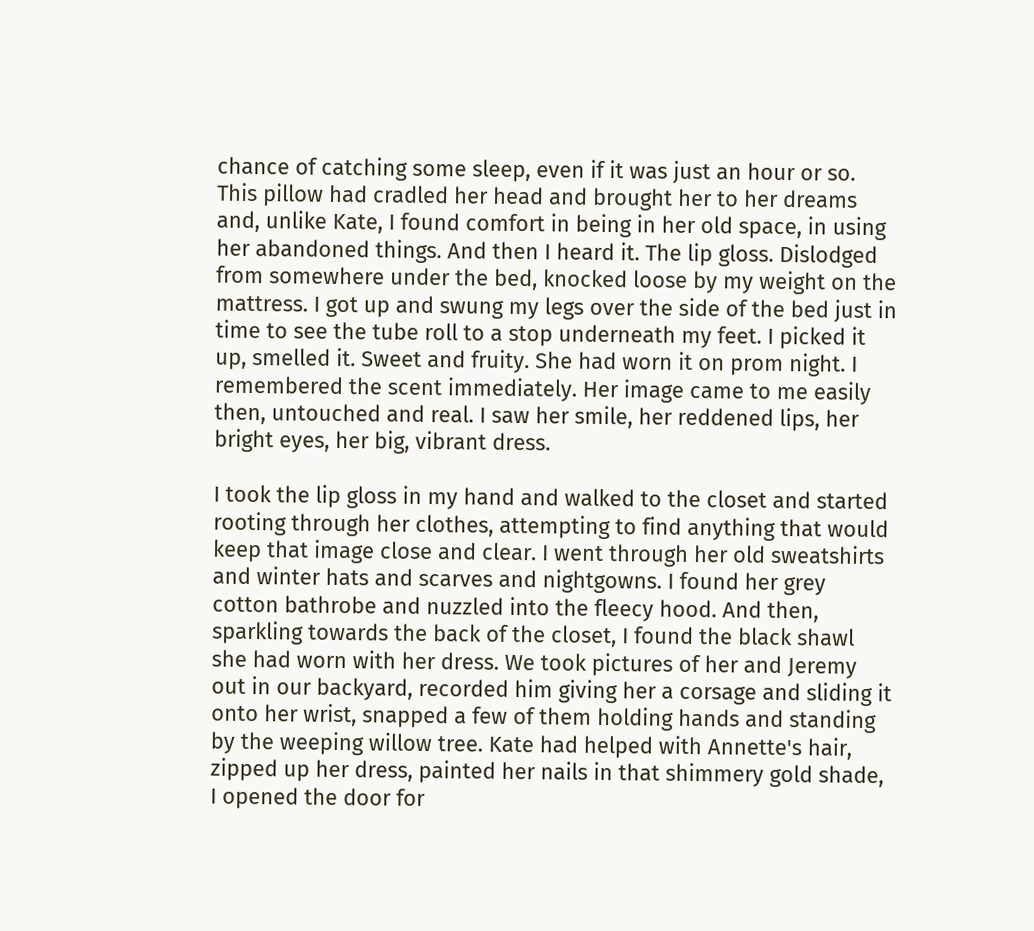chance of catching some sleep, even if it was just an hour or so. This pillow had cradled her head and brought her to her dreams and, unlike Kate, I found comfort in being in her old space, in using her abandoned things. And then I heard it. The lip gloss. Dislodged from somewhere under the bed, knocked loose by my weight on the mattress. I got up and swung my legs over the side of the bed just in time to see the tube roll to a stop underneath my feet. I picked it up, smelled it. Sweet and fruity. She had worn it on prom night. I remembered the scent immediately. Her image came to me easily then, untouched and real. I saw her smile, her reddened lips, her bright eyes, her big, vibrant dress.

I took the lip gloss in my hand and walked to the closet and started rooting through her clothes, attempting to find anything that would keep that image close and clear. I went through her old sweatshirts and winter hats and scarves and nightgowns. I found her grey cotton bathrobe and nuzzled into the fleecy hood. And then, sparkling towards the back of the closet, I found the black shawl she had worn with her dress. We took pictures of her and Jeremy out in our backyard, recorded him giving her a corsage and sliding it onto her wrist, snapped a few of them holding hands and standing by the weeping willow tree. Kate had helped with Annette's hair, zipped up her dress, painted her nails in that shimmery gold shade, I opened the door for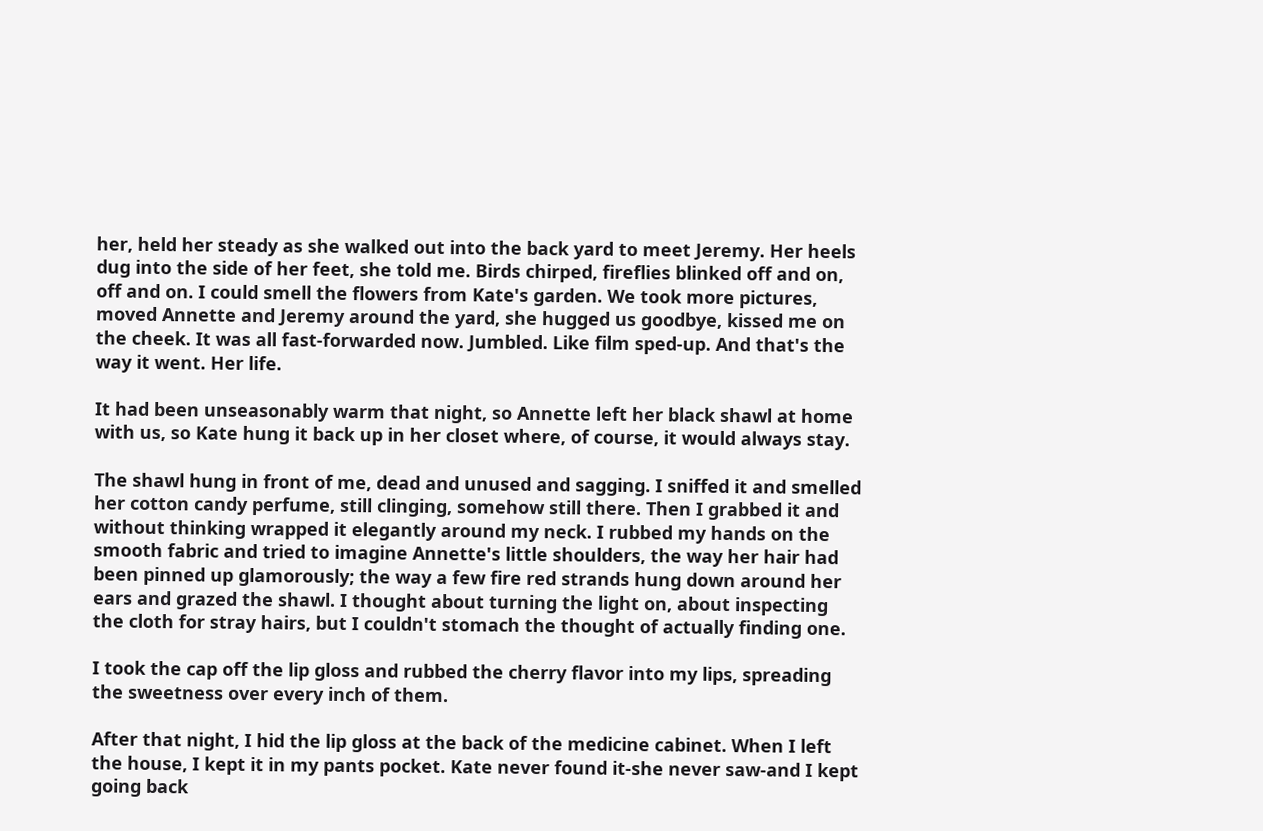her, held her steady as she walked out into the back yard to meet Jeremy. Her heels dug into the side of her feet, she told me. Birds chirped, fireflies blinked off and on, off and on. I could smell the flowers from Kate's garden. We took more pictures, moved Annette and Jeremy around the yard, she hugged us goodbye, kissed me on the cheek. It was all fast-forwarded now. Jumbled. Like film sped-up. And that's the way it went. Her life.

It had been unseasonably warm that night, so Annette left her black shawl at home with us, so Kate hung it back up in her closet where, of course, it would always stay.

The shawl hung in front of me, dead and unused and sagging. I sniffed it and smelled her cotton candy perfume, still clinging, somehow still there. Then I grabbed it and without thinking wrapped it elegantly around my neck. I rubbed my hands on the smooth fabric and tried to imagine Annette's little shoulders, the way her hair had been pinned up glamorously; the way a few fire red strands hung down around her ears and grazed the shawl. I thought about turning the light on, about inspecting the cloth for stray hairs, but I couldn't stomach the thought of actually finding one.

I took the cap off the lip gloss and rubbed the cherry flavor into my lips, spreading the sweetness over every inch of them.

After that night, I hid the lip gloss at the back of the medicine cabinet. When I left the house, I kept it in my pants pocket. Kate never found it-she never saw-and I kept going back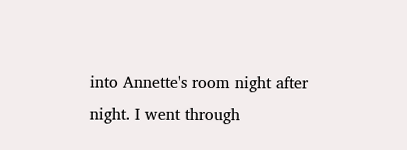into Annette's room night after night. I went through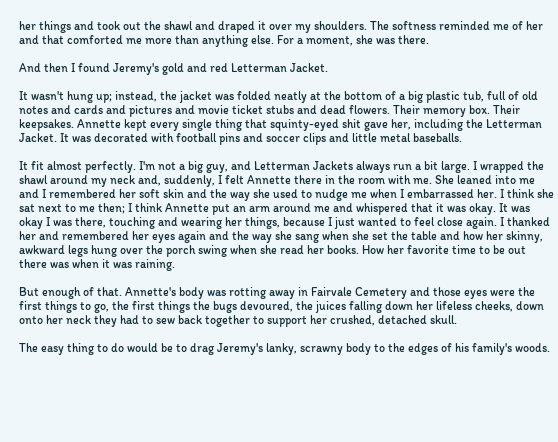her things and took out the shawl and draped it over my shoulders. The softness reminded me of her and that comforted me more than anything else. For a moment, she was there.

And then I found Jeremy's gold and red Letterman Jacket.

It wasn't hung up; instead, the jacket was folded neatly at the bottom of a big plastic tub, full of old notes and cards and pictures and movie ticket stubs and dead flowers. Their memory box. Their keepsakes. Annette kept every single thing that squinty-eyed shit gave her, including the Letterman Jacket. It was decorated with football pins and soccer clips and little metal baseballs.

It fit almost perfectly. I'm not a big guy, and Letterman Jackets always run a bit large. I wrapped the shawl around my neck and, suddenly, I felt Annette there in the room with me. She leaned into me and I remembered her soft skin and the way she used to nudge me when I embarrassed her. I think she sat next to me then; I think Annette put an arm around me and whispered that it was okay. It was okay I was there, touching and wearing her things, because I just wanted to feel close again. I thanked her and remembered her eyes again and the way she sang when she set the table and how her skinny, awkward legs hung over the porch swing when she read her books. How her favorite time to be out there was when it was raining.

But enough of that. Annette's body was rotting away in Fairvale Cemetery and those eyes were the first things to go, the first things the bugs devoured, the juices falling down her lifeless cheeks, down onto her neck they had to sew back together to support her crushed, detached skull.

The easy thing to do would be to drag Jeremy's lanky, scrawny body to the edges of his family's woods.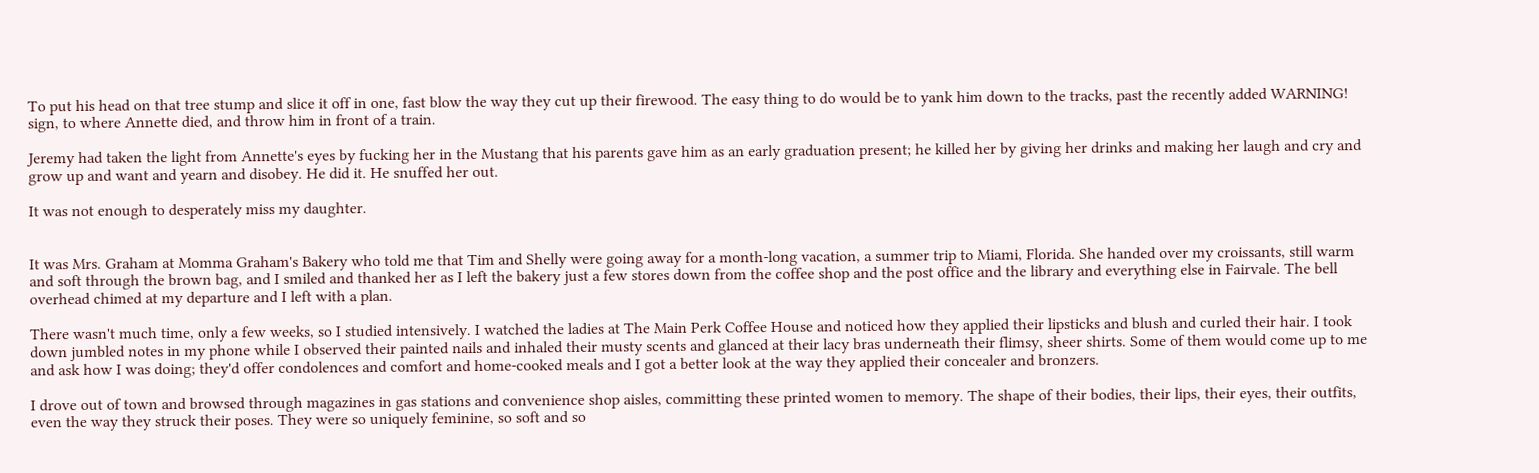To put his head on that tree stump and slice it off in one, fast blow the way they cut up their firewood. The easy thing to do would be to yank him down to the tracks, past the recently added WARNING! sign, to where Annette died, and throw him in front of a train.

Jeremy had taken the light from Annette's eyes by fucking her in the Mustang that his parents gave him as an early graduation present; he killed her by giving her drinks and making her laugh and cry and grow up and want and yearn and disobey. He did it. He snuffed her out.

It was not enough to desperately miss my daughter.


It was Mrs. Graham at Momma Graham's Bakery who told me that Tim and Shelly were going away for a month-long vacation, a summer trip to Miami, Florida. She handed over my croissants, still warm and soft through the brown bag, and I smiled and thanked her as I left the bakery just a few stores down from the coffee shop and the post office and the library and everything else in Fairvale. The bell overhead chimed at my departure and I left with a plan.

There wasn't much time, only a few weeks, so I studied intensively. I watched the ladies at The Main Perk Coffee House and noticed how they applied their lipsticks and blush and curled their hair. I took down jumbled notes in my phone while I observed their painted nails and inhaled their musty scents and glanced at their lacy bras underneath their flimsy, sheer shirts. Some of them would come up to me and ask how I was doing; they'd offer condolences and comfort and home-cooked meals and I got a better look at the way they applied their concealer and bronzers.

I drove out of town and browsed through magazines in gas stations and convenience shop aisles, committing these printed women to memory. The shape of their bodies, their lips, their eyes, their outfits, even the way they struck their poses. They were so uniquely feminine, so soft and so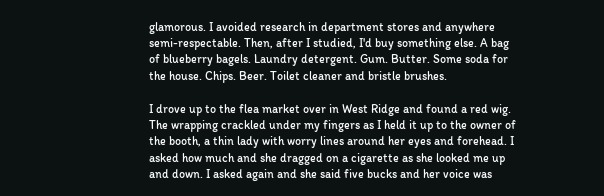glamorous. I avoided research in department stores and anywhere semi-respectable. Then, after I studied, I'd buy something else. A bag of blueberry bagels. Laundry detergent. Gum. Butter. Some soda for the house. Chips. Beer. Toilet cleaner and bristle brushes.

I drove up to the flea market over in West Ridge and found a red wig. The wrapping crackled under my fingers as I held it up to the owner of the booth, a thin lady with worry lines around her eyes and forehead. I asked how much and she dragged on a cigarette as she looked me up and down. I asked again and she said five bucks and her voice was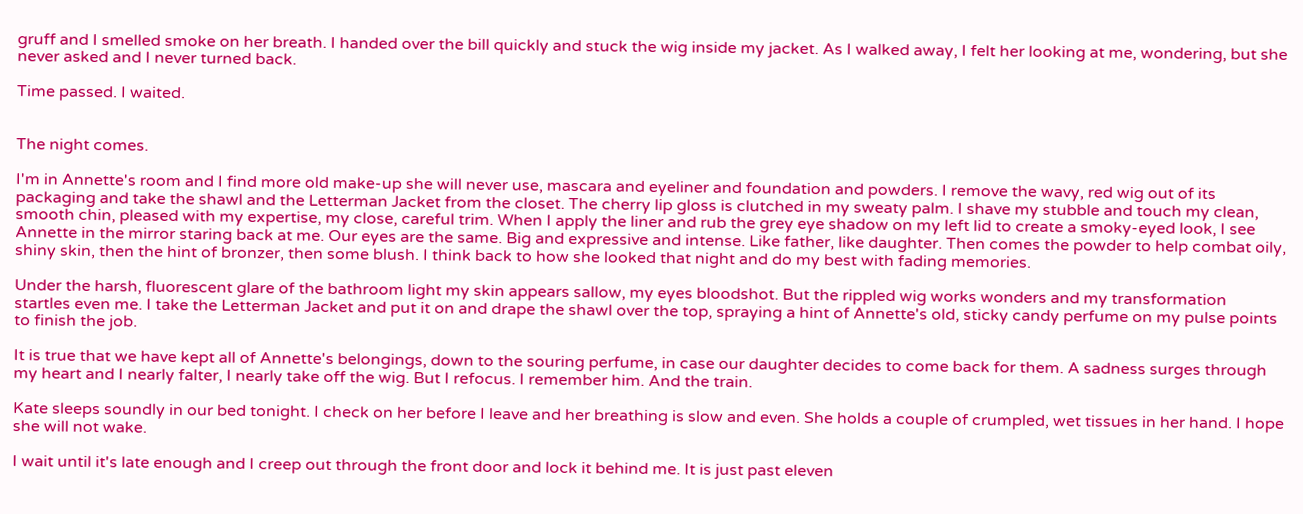gruff and I smelled smoke on her breath. I handed over the bill quickly and stuck the wig inside my jacket. As I walked away, I felt her looking at me, wondering, but she never asked and I never turned back.

Time passed. I waited.


The night comes.

I'm in Annette's room and I find more old make-up she will never use, mascara and eyeliner and foundation and powders. I remove the wavy, red wig out of its packaging and take the shawl and the Letterman Jacket from the closet. The cherry lip gloss is clutched in my sweaty palm. I shave my stubble and touch my clean, smooth chin, pleased with my expertise, my close, careful trim. When I apply the liner and rub the grey eye shadow on my left lid to create a smoky-eyed look, I see Annette in the mirror staring back at me. Our eyes are the same. Big and expressive and intense. Like father, like daughter. Then comes the powder to help combat oily, shiny skin, then the hint of bronzer, then some blush. I think back to how she looked that night and do my best with fading memories.

Under the harsh, fluorescent glare of the bathroom light my skin appears sallow, my eyes bloodshot. But the rippled wig works wonders and my transformation startles even me. I take the Letterman Jacket and put it on and drape the shawl over the top, spraying a hint of Annette's old, sticky candy perfume on my pulse points to finish the job.

It is true that we have kept all of Annette's belongings, down to the souring perfume, in case our daughter decides to come back for them. A sadness surges through my heart and I nearly falter, I nearly take off the wig. But I refocus. I remember him. And the train.

Kate sleeps soundly in our bed tonight. I check on her before I leave and her breathing is slow and even. She holds a couple of crumpled, wet tissues in her hand. I hope she will not wake.

I wait until it's late enough and I creep out through the front door and lock it behind me. It is just past eleven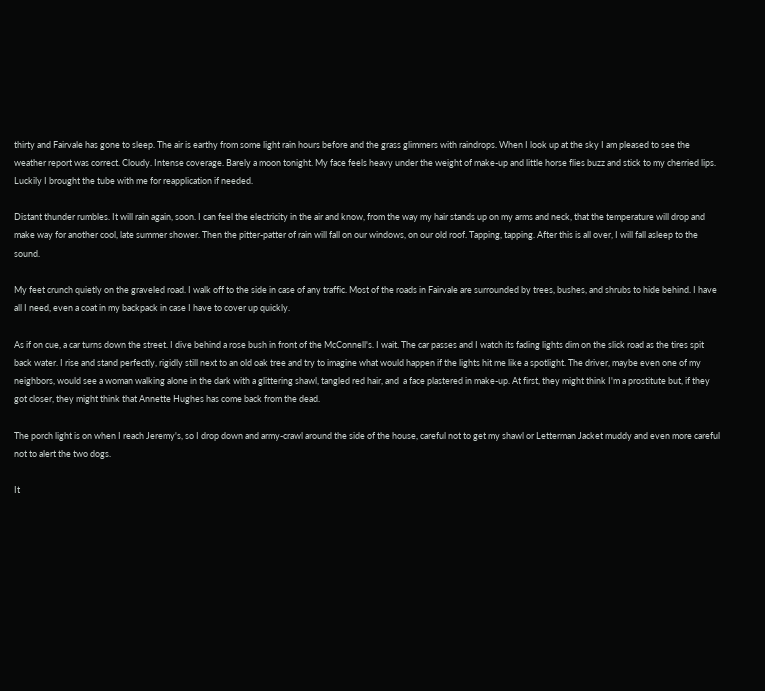thirty and Fairvale has gone to sleep. The air is earthy from some light rain hours before and the grass glimmers with raindrops. When I look up at the sky I am pleased to see the weather report was correct. Cloudy. Intense coverage. Barely a moon tonight. My face feels heavy under the weight of make-up and little horse flies buzz and stick to my cherried lips. Luckily I brought the tube with me for reapplication if needed.

Distant thunder rumbles. It will rain again, soon. I can feel the electricity in the air and know, from the way my hair stands up on my arms and neck, that the temperature will drop and make way for another cool, late summer shower. Then the pitter-patter of rain will fall on our windows, on our old roof. Tapping, tapping. After this is all over, I will fall asleep to the sound.

My feet crunch quietly on the graveled road. I walk off to the side in case of any traffic. Most of the roads in Fairvale are surrounded by trees, bushes, and shrubs to hide behind. I have all I need, even a coat in my backpack in case I have to cover up quickly.

As if on cue, a car turns down the street. I dive behind a rose bush in front of the McConnell's. I wait. The car passes and I watch its fading lights dim on the slick road as the tires spit back water. I rise and stand perfectly, rigidly still next to an old oak tree and try to imagine what would happen if the lights hit me like a spotlight. The driver, maybe even one of my neighbors, would see a woman walking alone in the dark with a glittering shawl, tangled red hair, and  a face plastered in make-up. At first, they might think I'm a prostitute but, if they got closer, they might think that Annette Hughes has come back from the dead.

The porch light is on when I reach Jeremy's, so I drop down and army-crawl around the side of the house, careful not to get my shawl or Letterman Jacket muddy and even more careful not to alert the two dogs.

It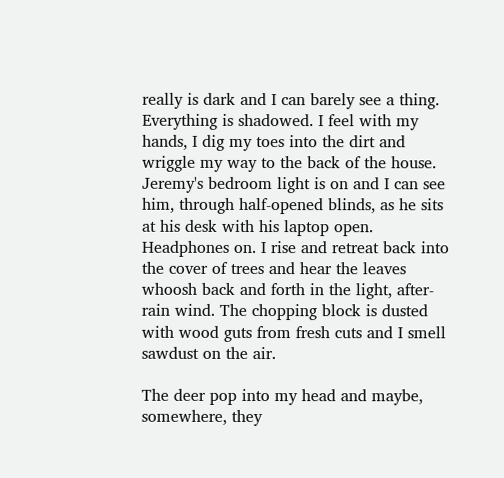really is dark and I can barely see a thing. Everything is shadowed. I feel with my hands, I dig my toes into the dirt and wriggle my way to the back of the house. Jeremy's bedroom light is on and I can see him, through half-opened blinds, as he sits at his desk with his laptop open. Headphones on. I rise and retreat back into the cover of trees and hear the leaves whoosh back and forth in the light, after-rain wind. The chopping block is dusted with wood guts from fresh cuts and I smell sawdust on the air.

The deer pop into my head and maybe, somewhere, they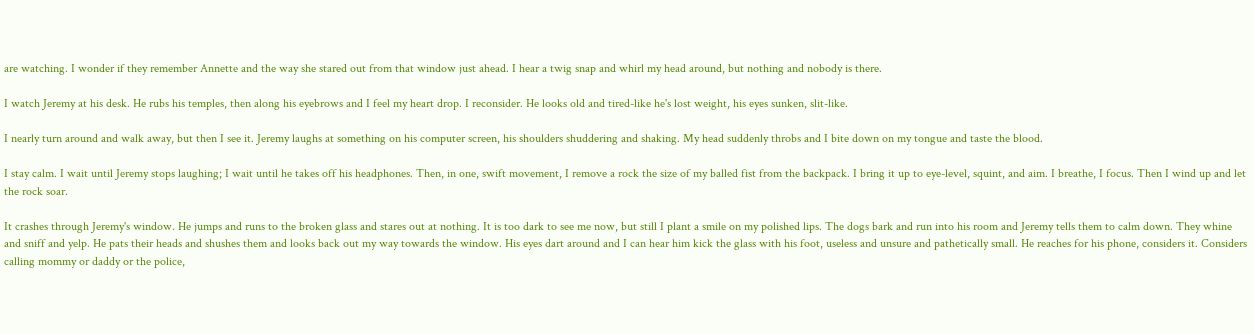are watching. I wonder if they remember Annette and the way she stared out from that window just ahead. I hear a twig snap and whirl my head around, but nothing and nobody is there.

I watch Jeremy at his desk. He rubs his temples, then along his eyebrows and I feel my heart drop. I reconsider. He looks old and tired-like he's lost weight, his eyes sunken, slit-like.

I nearly turn around and walk away, but then I see it. Jeremy laughs at something on his computer screen, his shoulders shuddering and shaking. My head suddenly throbs and I bite down on my tongue and taste the blood.

I stay calm. I wait until Jeremy stops laughing; I wait until he takes off his headphones. Then, in one, swift movement, I remove a rock the size of my balled fist from the backpack. I bring it up to eye-level, squint, and aim. I breathe, I focus. Then I wind up and let the rock soar.

It crashes through Jeremy's window. He jumps and runs to the broken glass and stares out at nothing. It is too dark to see me now, but still I plant a smile on my polished lips. The dogs bark and run into his room and Jeremy tells them to calm down. They whine and sniff and yelp. He pats their heads and shushes them and looks back out my way towards the window. His eyes dart around and I can hear him kick the glass with his foot, useless and unsure and pathetically small. He reaches for his phone, considers it. Considers calling mommy or daddy or the police,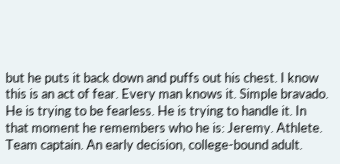but he puts it back down and puffs out his chest. I know this is an act of fear. Every man knows it. Simple bravado. He is trying to be fearless. He is trying to handle it. In that moment he remembers who he is: Jeremy. Athlete. Team captain. An early decision, college-bound adult.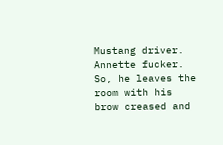Mustang driver. Annette fucker. So, he leaves the room with his brow creased and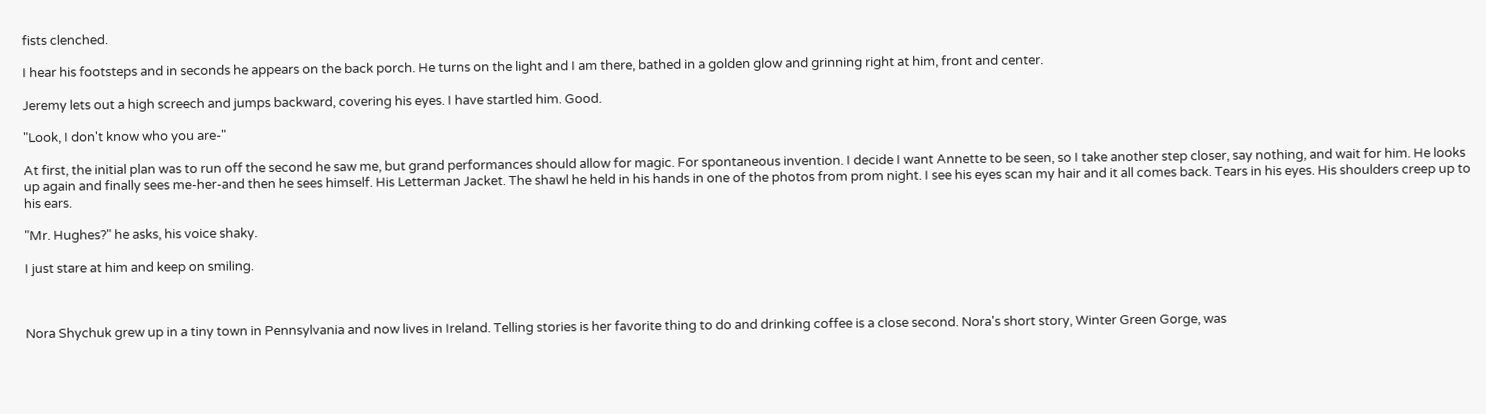fists clenched.

I hear his footsteps and in seconds he appears on the back porch. He turns on the light and I am there, bathed in a golden glow and grinning right at him, front and center.

Jeremy lets out a high screech and jumps backward, covering his eyes. I have startled him. Good.

"Look, I don't know who you are-"

At first, the initial plan was to run off the second he saw me, but grand performances should allow for magic. For spontaneous invention. I decide I want Annette to be seen, so I take another step closer, say nothing, and wait for him. He looks up again and finally sees me-her-and then he sees himself. His Letterman Jacket. The shawl he held in his hands in one of the photos from prom night. I see his eyes scan my hair and it all comes back. Tears in his eyes. His shoulders creep up to his ears.

"Mr. Hughes?" he asks, his voice shaky.

I just stare at him and keep on smiling.



Nora Shychuk grew up in a tiny town in Pennsylvania and now lives in Ireland. Telling stories is her favorite thing to do and drinking coffee is a close second. Nora's short story, Winter Green Gorge, was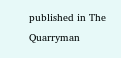published in The Quarryman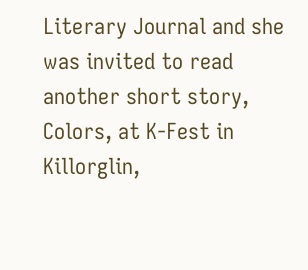Literary Journal and she was invited to read another short story, Colors, at K-Fest in Killorglin,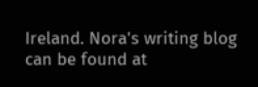Ireland. Nora's writing blog can be found at